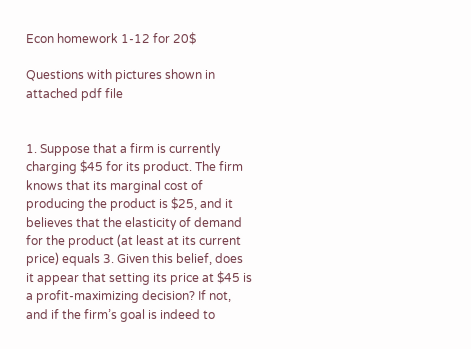Econ homework 1-12 for 20$

Questions with pictures shown in attached pdf file


1. Suppose that a firm is currently charging $45 for its product. The firm knows that its marginal cost of producing the product is $25, and it believes that the elasticity of demand for the product (at least at its current price) equals 3. Given this belief, does it appear that setting its price at $45 is a profit-maximizing decision? If not, and if the firm’s goal is indeed to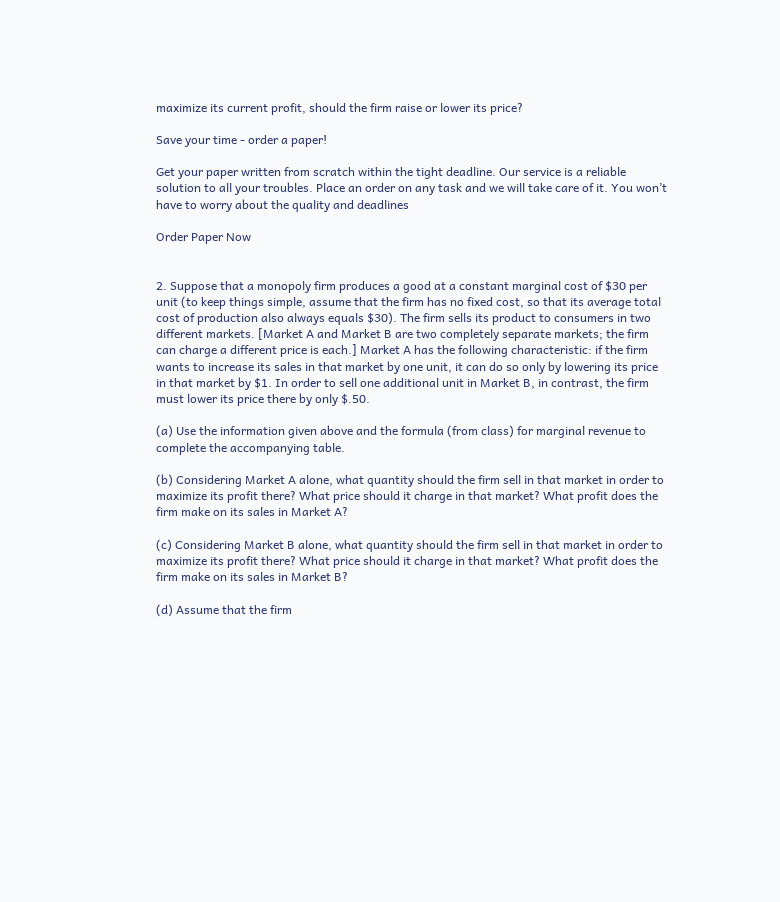maximize its current profit, should the firm raise or lower its price?

Save your time - order a paper!

Get your paper written from scratch within the tight deadline. Our service is a reliable solution to all your troubles. Place an order on any task and we will take care of it. You won’t have to worry about the quality and deadlines

Order Paper Now


2. Suppose that a monopoly firm produces a good at a constant marginal cost of $30 per unit (to keep things simple, assume that the firm has no fixed cost, so that its average total cost of production also always equals $30). The firm sells its product to consumers in two different markets. [Market A and Market B are two completely separate markets; the firm can charge a different price is each.] Market A has the following characteristic: if the firm wants to increase its sales in that market by one unit, it can do so only by lowering its price in that market by $1. In order to sell one additional unit in Market B, in contrast, the firm must lower its price there by only $.50.

(a) Use the information given above and the formula (from class) for marginal revenue to complete the accompanying table.

(b) Considering Market A alone, what quantity should the firm sell in that market in order to maximize its profit there? What price should it charge in that market? What profit does the firm make on its sales in Market A?

(c) Considering Market B alone, what quantity should the firm sell in that market in order to maximize its profit there? What price should it charge in that market? What profit does the firm make on its sales in Market B?

(d) Assume that the firm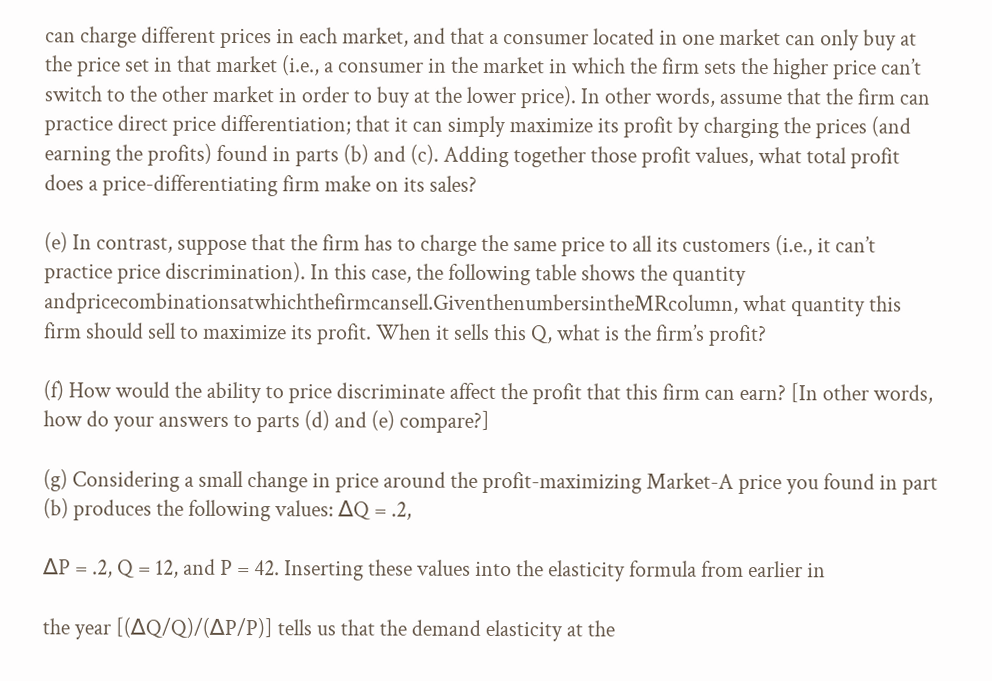can charge different prices in each market, and that a consumer located in one market can only buy at the price set in that market (i.e., a consumer in the market in which the firm sets the higher price can’t switch to the other market in order to buy at the lower price). In other words, assume that the firm can practice direct price differentiation; that it can simply maximize its profit by charging the prices (and earning the profits) found in parts (b) and (c). Adding together those profit values, what total profit does a price-differentiating firm make on its sales?

(e) In contrast, suppose that the firm has to charge the same price to all its customers (i.e., it can’t practice price discrimination). In this case, the following table shows the quantity andpricecombinationsatwhichthefirmcansell.GiventhenumbersintheMRcolumn, what quantity this firm should sell to maximize its profit. When it sells this Q, what is the firm’s profit?

(f) How would the ability to price discriminate affect the profit that this firm can earn? [In other words, how do your answers to parts (d) and (e) compare?]

(g) Considering a small change in price around the profit-maximizing Market-A price you found in part (b) produces the following values: ∆Q = .2,

∆P = .2, Q = 12, and P = 42. Inserting these values into the elasticity formula from earlier in

the year [(∆Q/Q)/(∆P/P)] tells us that the demand elasticity at the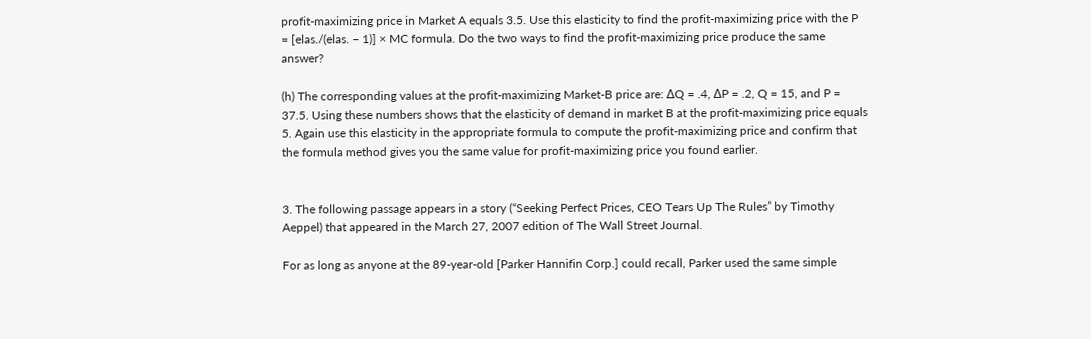profit-maximizing price in Market A equals 3.5. Use this elasticity to find the profit-maximizing price with the P = [elas./(elas. − 1)] × MC formula. Do the two ways to find the profit-maximizing price produce the same answer?

(h) The corresponding values at the profit-maximizing Market-B price are: ∆Q = .4, ∆P = .2, Q = 15, and P = 37.5. Using these numbers shows that the elasticity of demand in market B at the profit-maximizing price equals 5. Again use this elasticity in the appropriate formula to compute the profit-maximizing price and confirm that the formula method gives you the same value for profit-maximizing price you found earlier.


3. The following passage appears in a story (“Seeking Perfect Prices, CEO Tears Up The Rules” by Timothy Aeppel) that appeared in the March 27, 2007 edition of The Wall Street Journal.

For as long as anyone at the 89-year-old [Parker Hannifin Corp.] could recall, Parker used the same simple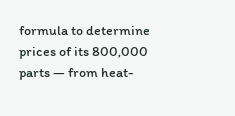formula to determine prices of its 800,000 parts — from heat-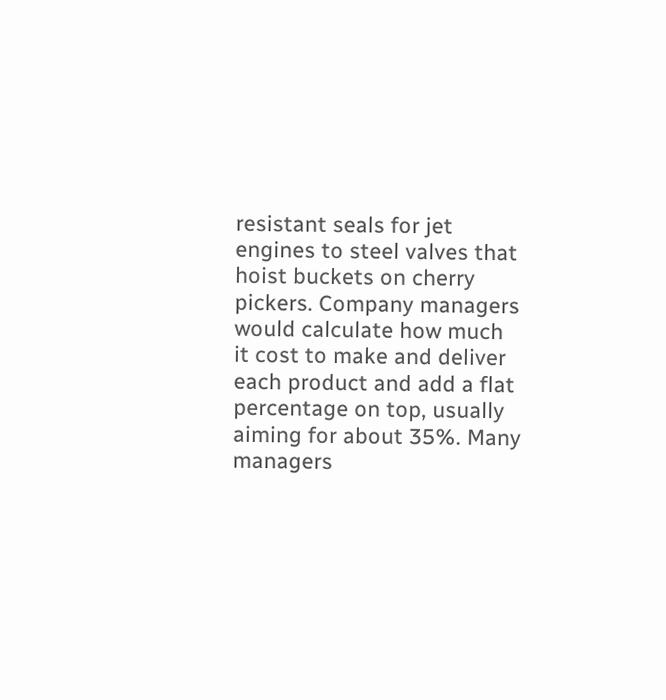resistant seals for jet engines to steel valves that hoist buckets on cherry pickers. Company managers would calculate how much it cost to make and deliver each product and add a flat percentage on top, usually aiming for about 35%. Many managers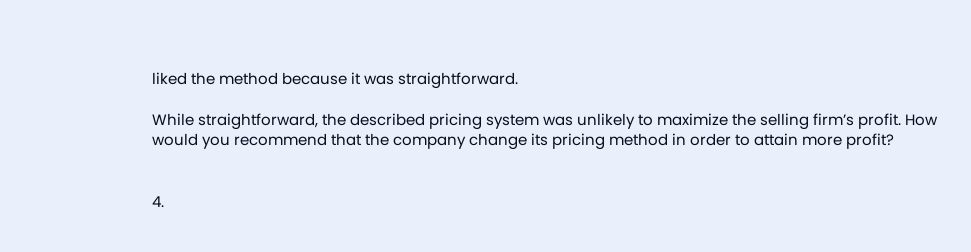liked the method because it was straightforward.

While straightforward, the described pricing system was unlikely to maximize the selling firm’s profit. How would you recommend that the company change its pricing method in order to attain more profit?


4.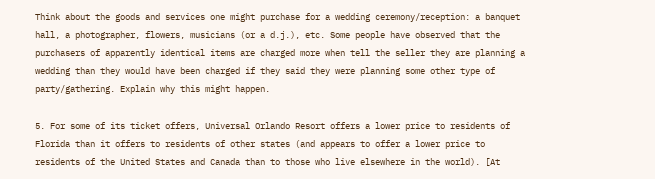Think about the goods and services one might purchase for a wedding ceremony/reception: a banquet hall, a photographer, flowers, musicians (or a d.j.), etc. Some people have observed that the purchasers of apparently identical items are charged more when tell the seller they are planning a wedding than they would have been charged if they said they were planning some other type of party/gathering. Explain why this might happen.

5. For some of its ticket offers, Universal Orlando Resort offers a lower price to residents of Florida than it offers to residents of other states (and appears to offer a lower price to residents of the United States and Canada than to those who live elsewhere in the world). [At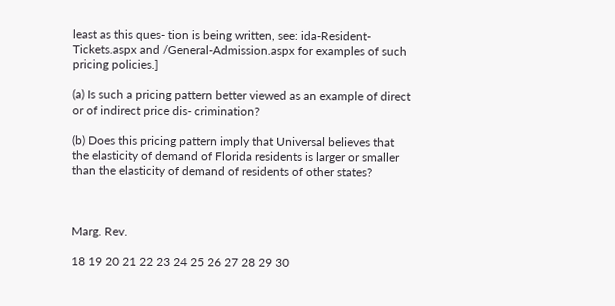least as this ques- tion is being written, see: ida-Resident-Tickets.aspx and /General-Admission.aspx for examples of such pricing policies.]

(a) Is such a pricing pattern better viewed as an example of direct or of indirect price dis- crimination?

(b) Does this pricing pattern imply that Universal believes that the elasticity of demand of Florida residents is larger or smaller than the elasticity of demand of residents of other states?



Marg. Rev.

18 19 20 21 22 23 24 25 26 27 28 29 30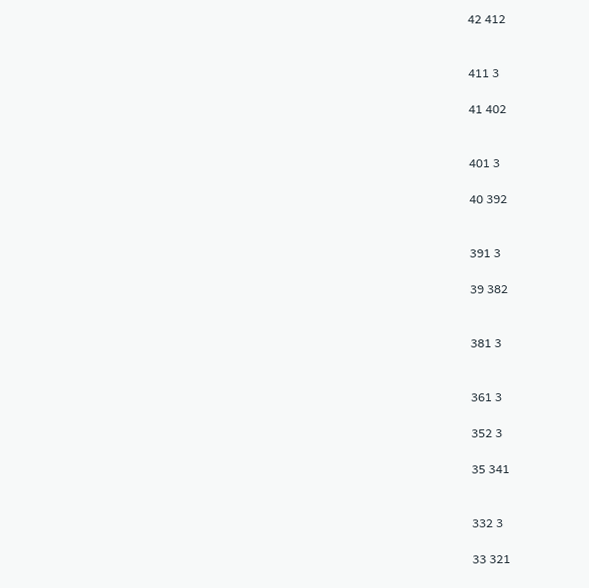42 412


411 3

41 402


401 3

40 392


391 3

39 382


381 3


361 3

352 3

35 341


332 3

33 321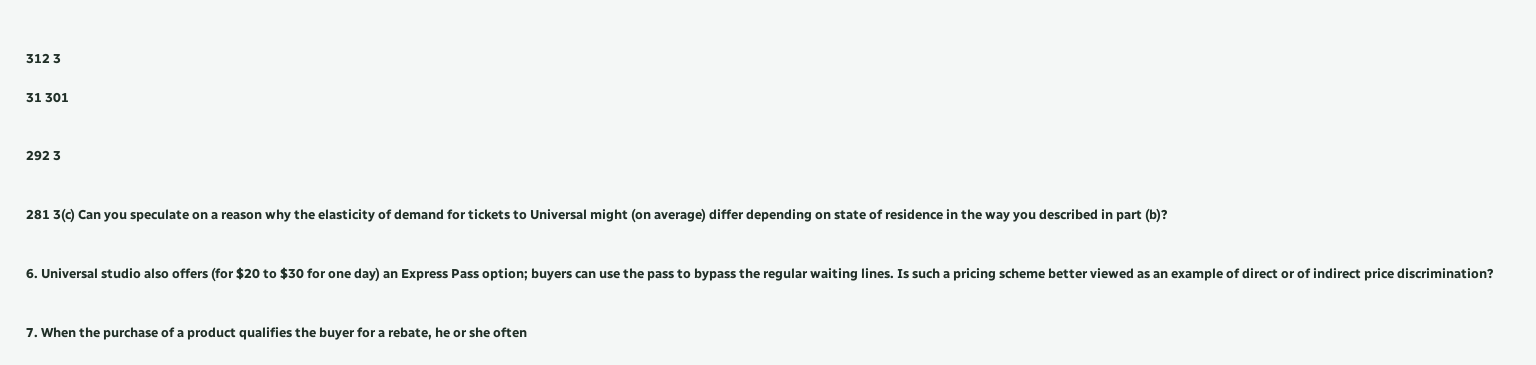312 3

31 301


292 3


281 3(c) Can you speculate on a reason why the elasticity of demand for tickets to Universal might (on average) differ depending on state of residence in the way you described in part (b)?


6. Universal studio also offers (for $20 to $30 for one day) an Express Pass option; buyers can use the pass to bypass the regular waiting lines. Is such a pricing scheme better viewed as an example of direct or of indirect price discrimination?


7. When the purchase of a product qualifies the buyer for a rebate, he or she often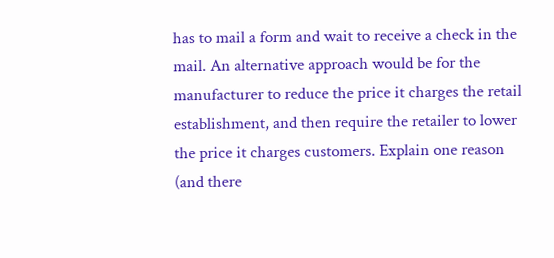has to mail a form and wait to receive a check in the mail. An alternative approach would be for the manufacturer to reduce the price it charges the retail establishment, and then require the retailer to lower the price it charges customers. Explain one reason (and there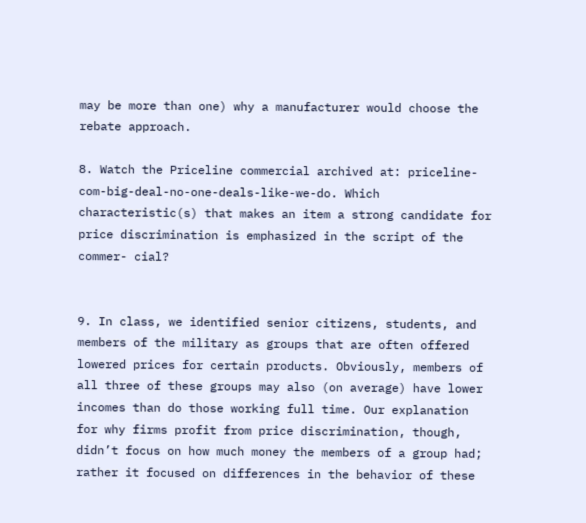may be more than one) why a manufacturer would choose the rebate approach.

8. Watch the Priceline commercial archived at: priceline-com-big-deal-no-one-deals-like-we-do. Which characteristic(s) that makes an item a strong candidate for price discrimination is emphasized in the script of the commer- cial?


9. In class, we identified senior citizens, students, and members of the military as groups that are often offered lowered prices for certain products. Obviously, members of all three of these groups may also (on average) have lower incomes than do those working full time. Our explanation for why firms profit from price discrimination, though, didn’t focus on how much money the members of a group had; rather it focused on differences in the behavior of these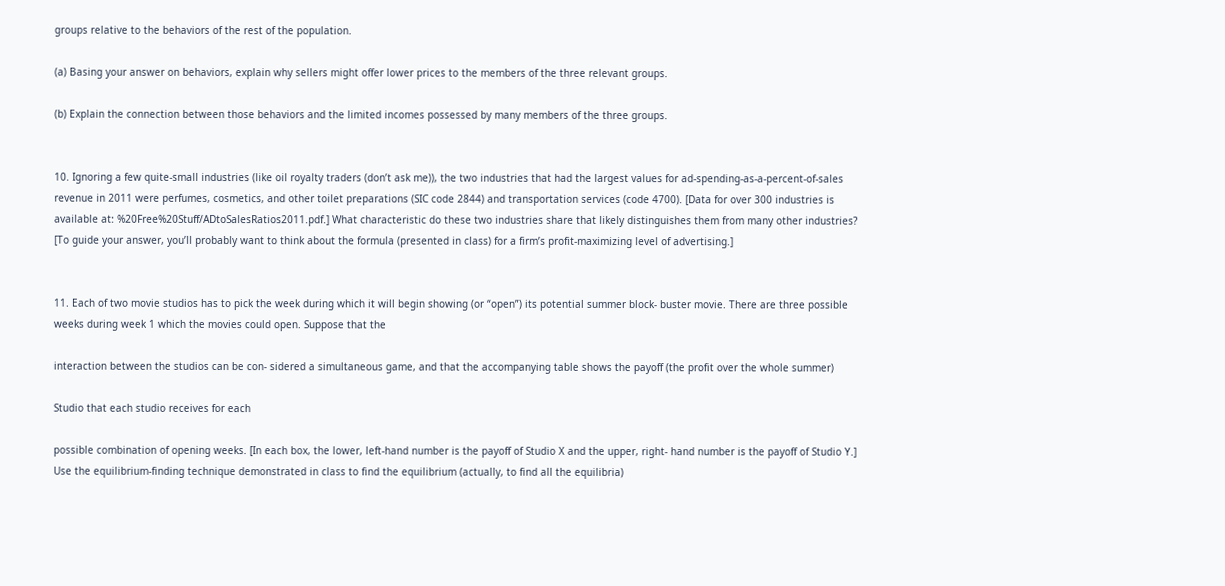groups relative to the behaviors of the rest of the population.

(a) Basing your answer on behaviors, explain why sellers might offer lower prices to the members of the three relevant groups.

(b) Explain the connection between those behaviors and the limited incomes possessed by many members of the three groups.


10. Ignoring a few quite-small industries (like oil royalty traders (don’t ask me)), the two industries that had the largest values for ad-spending-as-a-percent-of-sales revenue in 2011 were perfumes, cosmetics, and other toilet preparations (SIC code 2844) and transportation services (code 4700). [Data for over 300 industries is available at: %20Free%20Stuff/ADtoSalesRatios2011.pdf.] What characteristic do these two industries share that likely distinguishes them from many other industries? [To guide your answer, you’ll probably want to think about the formula (presented in class) for a firm’s profit-maximizing level of advertising.]


11. Each of two movie studios has to pick the week during which it will begin showing (or “open”) its potential summer block- buster movie. There are three possible weeks during week 1 which the movies could open. Suppose that the

interaction between the studios can be con- sidered a simultaneous game, and that the accompanying table shows the payoff (the profit over the whole summer)

Studio that each studio receives for each

possible combination of opening weeks. [In each box, the lower, left-hand number is the payoff of Studio X and the upper, right- hand number is the payoff of Studio Y.] Use the equilibrium-finding technique demonstrated in class to find the equilibrium (actually, to find all the equilibria)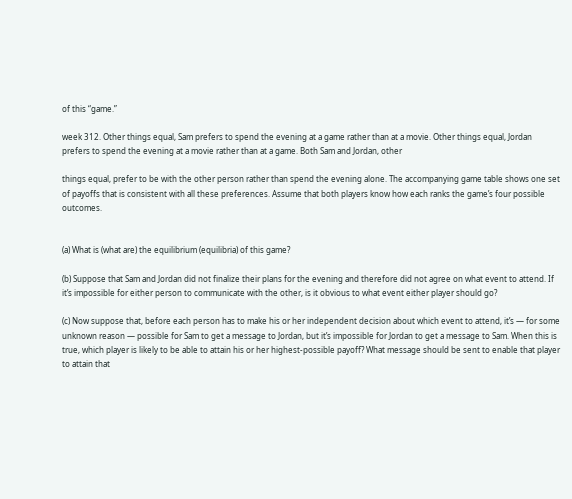of this “game.”

week 312. Other things equal, Sam prefers to spend the evening at a game rather than at a movie. Other things equal, Jordan prefers to spend the evening at a movie rather than at a game. Both Sam and Jordan, other

things equal, prefer to be with the other person rather than spend the evening alone. The accompanying game table shows one set of payoffs that is consistent with all these preferences. Assume that both players know how each ranks the game’s four possible outcomes.


(a) What is (what are) the equilibrium (equilibria) of this game?

(b) Suppose that Sam and Jordan did not finalize their plans for the evening and therefore did not agree on what event to attend. If it’s impossible for either person to communicate with the other, is it obvious to what event either player should go?

(c) Now suppose that, before each person has to make his or her independent decision about which event to attend, it’s — for some unknown reason — possible for Sam to get a message to Jordan, but it’s impossible for Jordan to get a message to Sam. When this is true, which player is likely to be able to attain his or her highest-possible payoff? What message should be sent to enable that player to attain that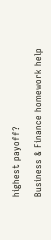highest payoff?

Business & Finance homework help